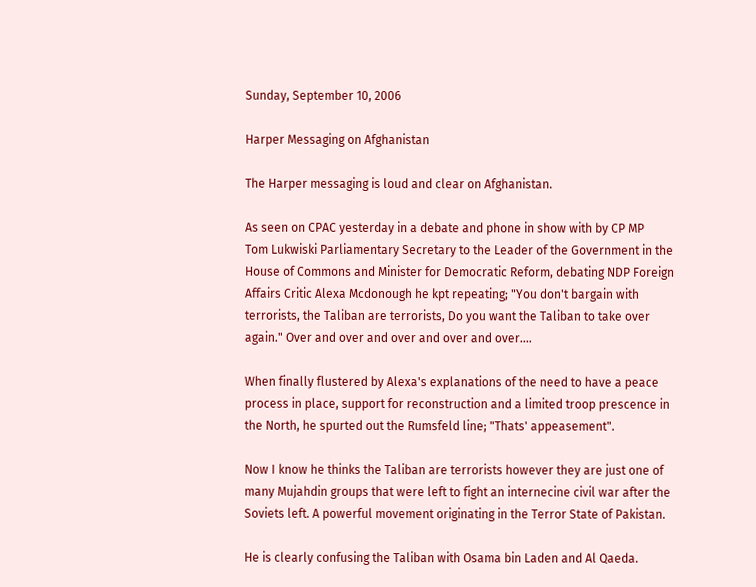Sunday, September 10, 2006

Harper Messaging on Afghanistan

The Harper messaging is loud and clear on Afghanistan.

As seen on CPAC yesterday in a debate and phone in show with by CP MP
Tom Lukwiski Parliamentary Secretary to the Leader of the Government in the House of Commons and Minister for Democratic Reform, debating NDP Foreign Affairs Critic Alexa Mcdonough he kpt repeating; "You don't bargain with terrorists, the Taliban are terrorists, Do you want the Taliban to take over again." Over and over and over and over and over....

When finally flustered by Alexa's explanations of the need to have a peace process in place, support for reconstruction and a limited troop prescence in the North, he spurted out the Rumsfeld line; "Thats' appeasement".

Now I know he thinks the Taliban are terrorists however they are just one of many Mujahdin groups that were left to fight an internecine civil war after the Soviets left. A powerful movement originating in the Terror State of Pakistan.

He is clearly confusing the Taliban with Osama bin Laden and Al Qaeda.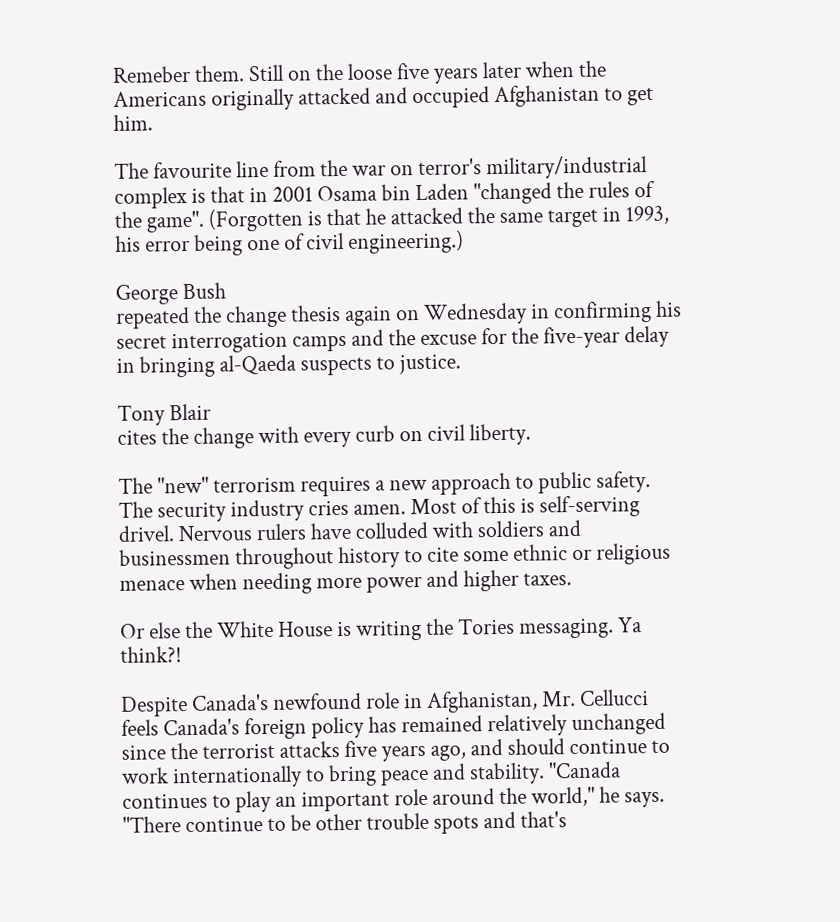Remeber them. Still on the loose five years later when the Americans originally attacked and occupied Afghanistan to get him.

The favourite line from the war on terror's military/industrial complex is that in 2001 Osama bin Laden "changed the rules of the game". (Forgotten is that he attacked the same target in 1993, his error being one of civil engineering.)

George Bush
repeated the change thesis again on Wednesday in confirming his secret interrogation camps and the excuse for the five-year delay in bringing al-Qaeda suspects to justice.

Tony Blair
cites the change with every curb on civil liberty.

The "new" terrorism requires a new approach to public safety. The security industry cries amen. Most of this is self-serving drivel. Nervous rulers have colluded with soldiers and businessmen throughout history to cite some ethnic or religious menace when needing more power and higher taxes.

Or else the White House is writing the Tories messaging. Ya think?!

Despite Canada's newfound role in Afghanistan, Mr. Cellucci feels Canada's foreign policy has remained relatively unchanged since the terrorist attacks five years ago, and should continue to work internationally to bring peace and stability. "Canada continues to play an important role around the world," he says. "There continue to be other trouble spots and that's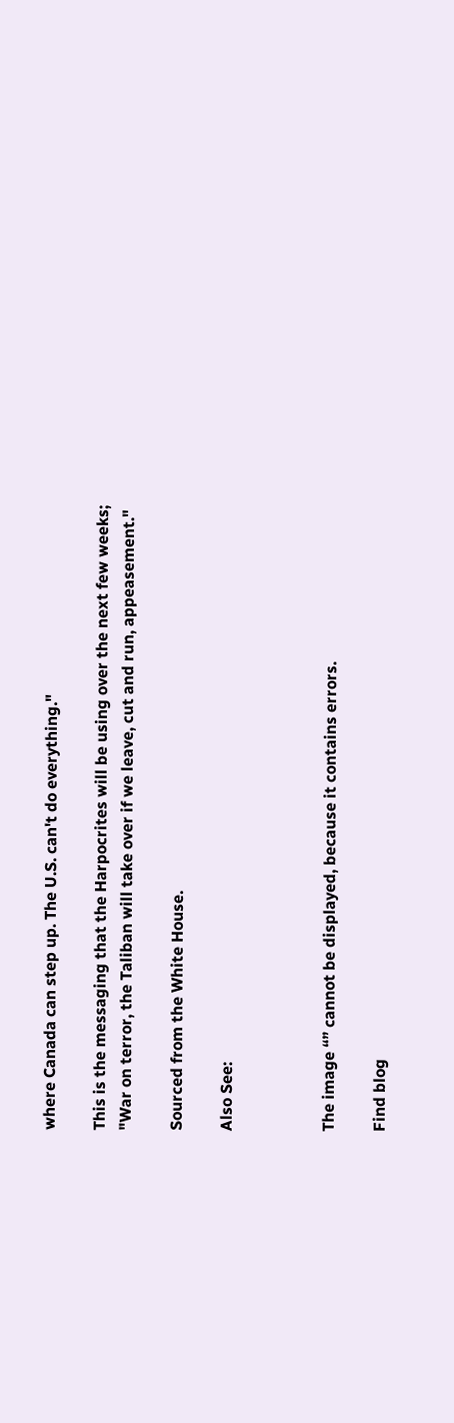where Canada can step up. The U.S. can't do everything."

This is the messaging that the Harpocrites will be using over the next few weeks;
"War on terror, the Taliban will take over if we leave, cut and run, appeasement."

Sourced from the White House.

Also See:



The image “” cannot be displayed, because it contains errors.

Find blog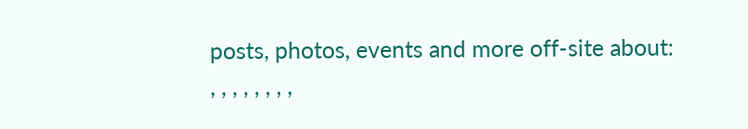posts, photos, events and more off-site about:
, , , , , , , ,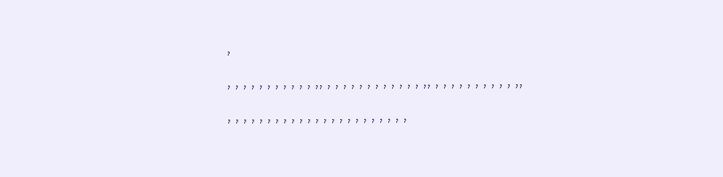,
, , , , , , , , , , , ,, , , , , , , , , , , , , ,, , , , , , , , , , , ,, , , , , , , , , , , , , , , , , , , , , , , ,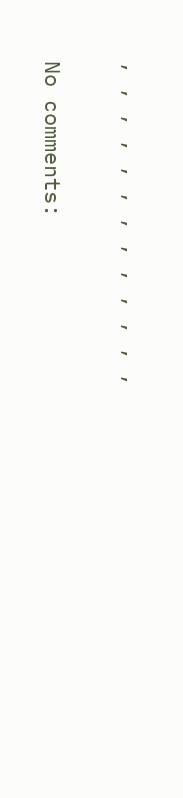, , , , , , , , , , , , ,


No comments: